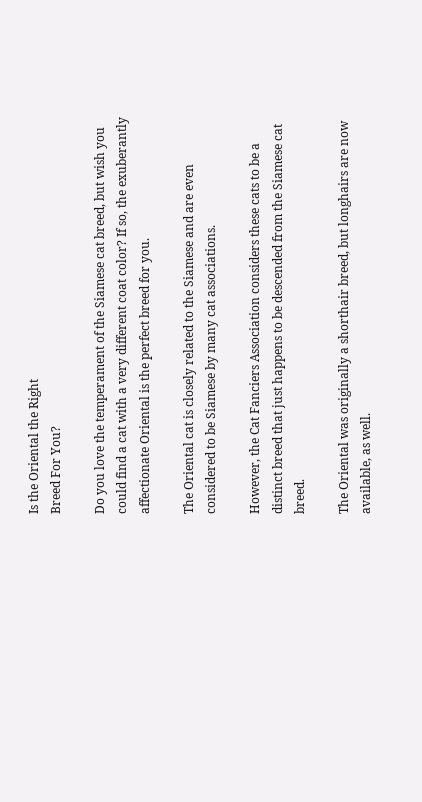Is the Oriental the Right
Breed For You?

Do you love the temperament of the Siamese cat breed, but wish you could find a cat with a very different coat color? If so, the exuberantly affectionate Oriental is the perfect breed for you.

The Oriental cat is closely related to the Siamese and are even considered to be Siamese by many cat associations.

However, the Cat Fanciers Association considers these cats to be a distinct breed that just happens to be descended from the Siamese cat breed.

The Oriental was originally a shorthair breed, but longhairs are now available, as well.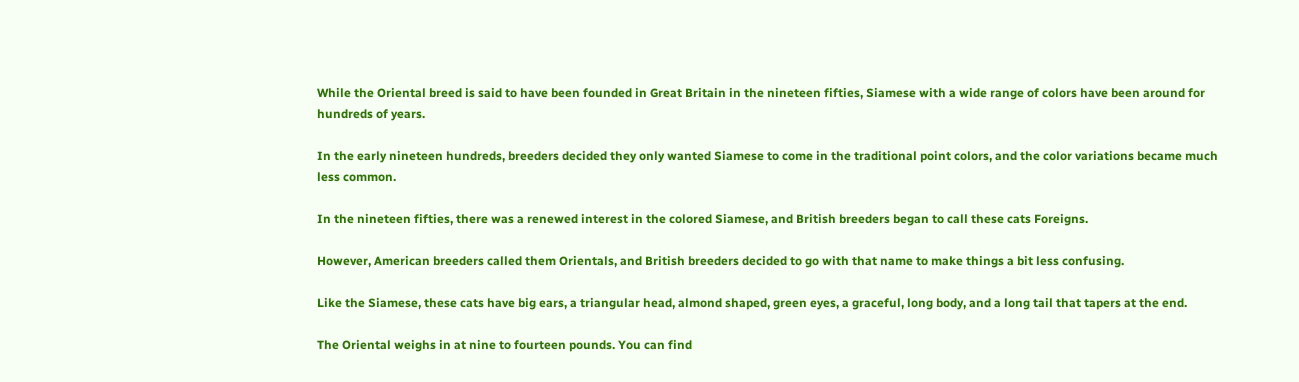While the Oriental breed is said to have been founded in Great Britain in the nineteen fifties, Siamese with a wide range of colors have been around for hundreds of years.

In the early nineteen hundreds, breeders decided they only wanted Siamese to come in the traditional point colors, and the color variations became much less common.

In the nineteen fifties, there was a renewed interest in the colored Siamese, and British breeders began to call these cats Foreigns.

However, American breeders called them Orientals, and British breeders decided to go with that name to make things a bit less confusing.

Like the Siamese, these cats have big ears, a triangular head, almond shaped, green eyes, a graceful, long body, and a long tail that tapers at the end.

The Oriental weighs in at nine to fourteen pounds. You can find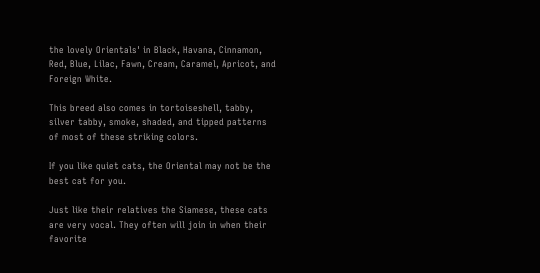the lovely Orientals' in Black, Havana, Cinnamon, Red, Blue, Lilac, Fawn, Cream, Caramel, Apricot, and Foreign White.

This breed also comes in tortoiseshell, tabby, silver tabby, smoke, shaded, and tipped patterns of most of these striking colors.

If you like quiet cats, the Oriental may not be the best cat for you.

Just like their relatives the Siamese, these cats are very vocal. They often will join in when their favorite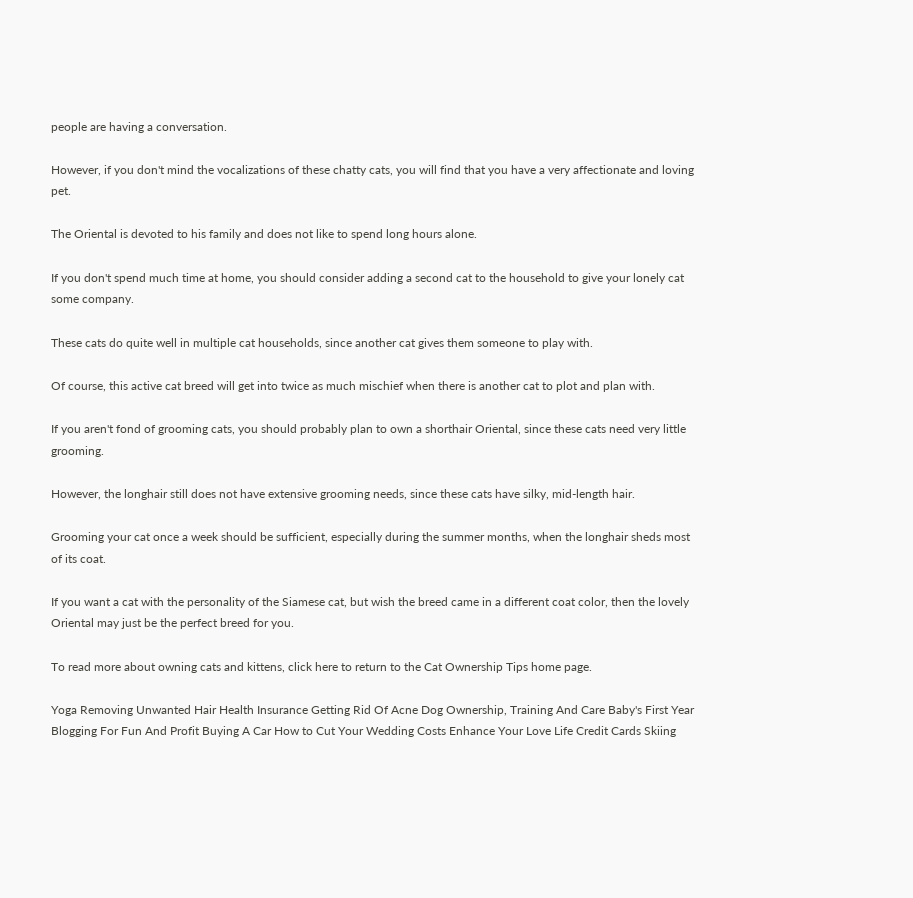people are having a conversation.

However, if you don't mind the vocalizations of these chatty cats, you will find that you have a very affectionate and loving pet.

The Oriental is devoted to his family and does not like to spend long hours alone.

If you don't spend much time at home, you should consider adding a second cat to the household to give your lonely cat some company.

These cats do quite well in multiple cat households, since another cat gives them someone to play with.

Of course, this active cat breed will get into twice as much mischief when there is another cat to plot and plan with.

If you aren't fond of grooming cats, you should probably plan to own a shorthair Oriental, since these cats need very little grooming.

However, the longhair still does not have extensive grooming needs, since these cats have silky, mid-length hair.

Grooming your cat once a week should be sufficient, especially during the summer months, when the longhair sheds most of its coat.

If you want a cat with the personality of the Siamese cat, but wish the breed came in a different coat color, then the lovely Oriental may just be the perfect breed for you.

To read more about owning cats and kittens, click here to return to the Cat Ownership Tips home page.

Yoga Removing Unwanted Hair Health Insurance Getting Rid Of Acne Dog Ownership, Training And Care Baby's First Year Blogging For Fun And Profit Buying A Car How to Cut Your Wedding Costs Enhance Your Love Life Credit Cards Skiing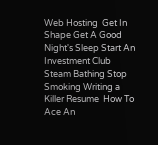Web Hosting  Get In Shape Get A Good Night's Sleep Start An Investment Club Steam Bathing Stop Smoking Writing a Killer Resume  How To Ace An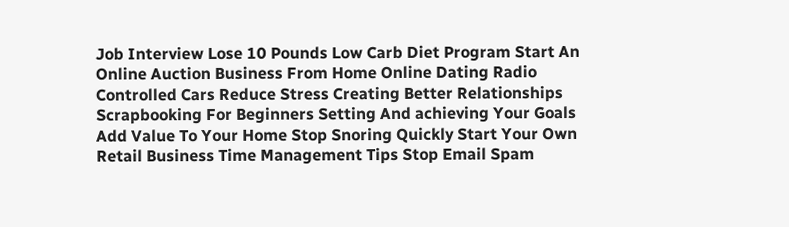Job Interview Lose 10 Pounds Low Carb Diet Program Start An Online Auction Business From Home Online Dating Radio Controlled Cars Reduce Stress Creating Better Relationships Scrapbooking For Beginners Setting And achieving Your Goals Add Value To Your Home Stop Snoring Quickly Start Your Own Retail Business Time Management Tips Stop Email Spam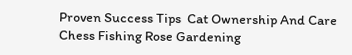Proven Success Tips  Cat Ownership And Care Chess Fishing Rose Gardening